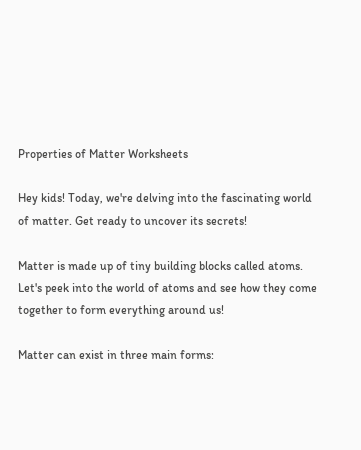Properties of Matter Worksheets

Hey kids! Today, we're delving into the fascinating world of matter. Get ready to uncover its secrets!

Matter is made up of tiny building blocks called atoms. Let's peek into the world of atoms and see how they come together to form everything around us!

Matter can exist in three main forms: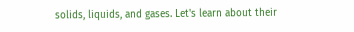solids, liquids, and gases. Let's learn about their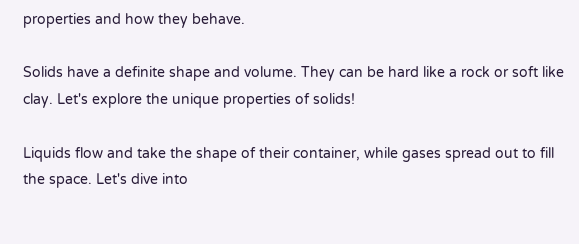properties and how they behave.

Solids have a definite shape and volume. They can be hard like a rock or soft like clay. Let's explore the unique properties of solids!

Liquids flow and take the shape of their container, while gases spread out to fill the space. Let's dive into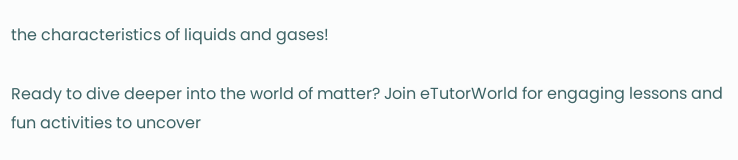the characteristics of liquids and gases!

Ready to dive deeper into the world of matter? Join eTutorWorld for engaging lessons and fun activities to uncover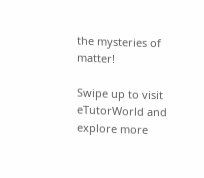the mysteries of matter!

Swipe up to visit eTutorWorld and explore more